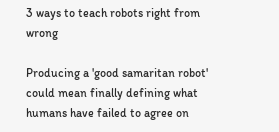3 ways to teach robots right from wrong

Producing a 'good samaritan robot' could mean finally defining what humans have failed to agree on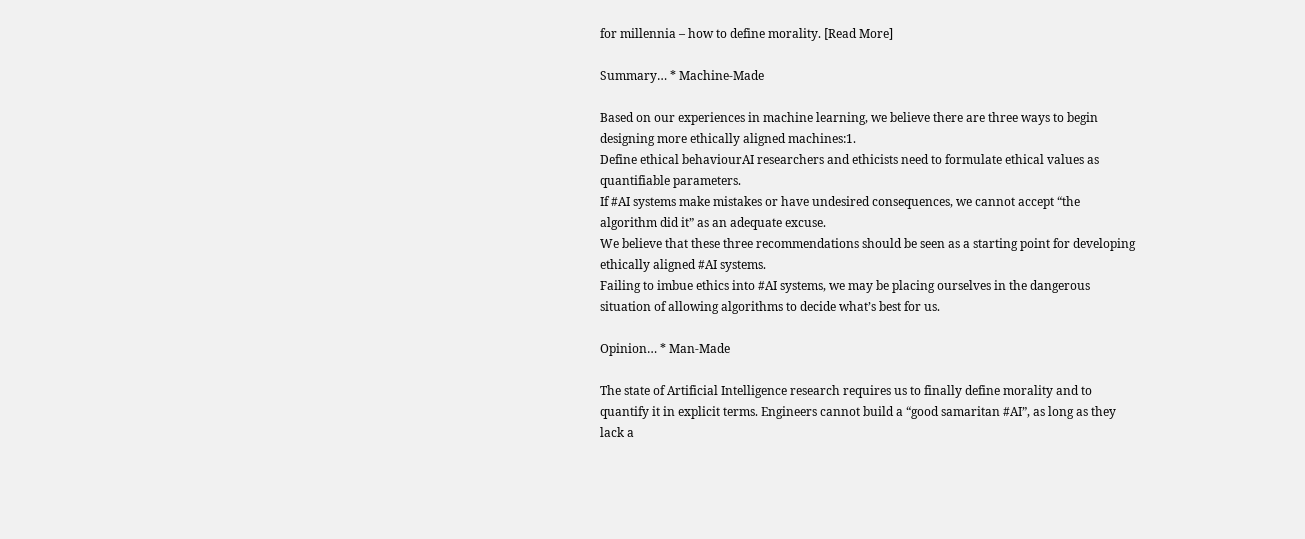for millennia – how to define morality. [Read More]

Summary… * Machine-Made

Based on our experiences in machine learning, we believe there are three ways to begin designing more ethically aligned machines:1.
Define ethical behaviourAI researchers and ethicists need to formulate ethical values as quantifiable parameters.
If #AI systems make mistakes or have undesired consequences, we cannot accept “the algorithm did it” as an adequate excuse.
We believe that these three recommendations should be seen as a starting point for developing ethically aligned #AI systems.
Failing to imbue ethics into #AI systems, we may be placing ourselves in the dangerous situation of allowing algorithms to decide what’s best for us.

Opinion… * Man-Made

The state of Artificial Intelligence research requires us to finally define morality and to quantify it in explicit terms. Engineers cannot build a “good samaritan #AI”, as long as they lack a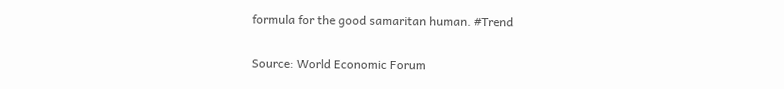formula for the good samaritan human. #Trend

Source: World Economic Forum